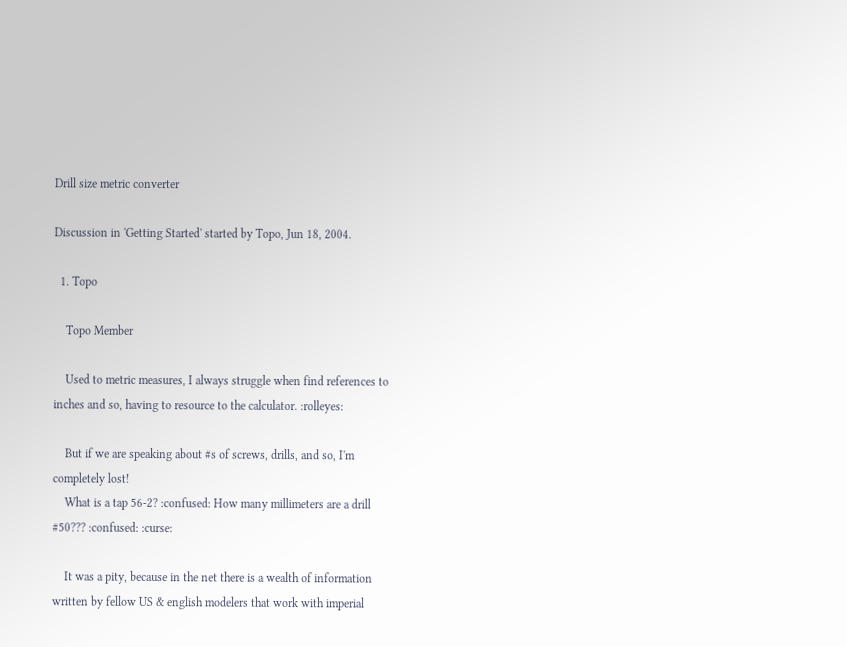Drill size metric converter

Discussion in 'Getting Started' started by Topo, Jun 18, 2004.

  1. Topo

    Topo Member

    Used to metric measures, I always struggle when find references to inches and so, having to resource to the calculator. :rolleyes:

    But if we are speaking about #s of screws, drills, and so, I'm completely lost!
    What is a tap 56-2? :confused: How many millimeters are a drill #50??? :confused: :curse:

    It was a pity, because in the net there is a wealth of information written by fellow US & english modelers that work with imperial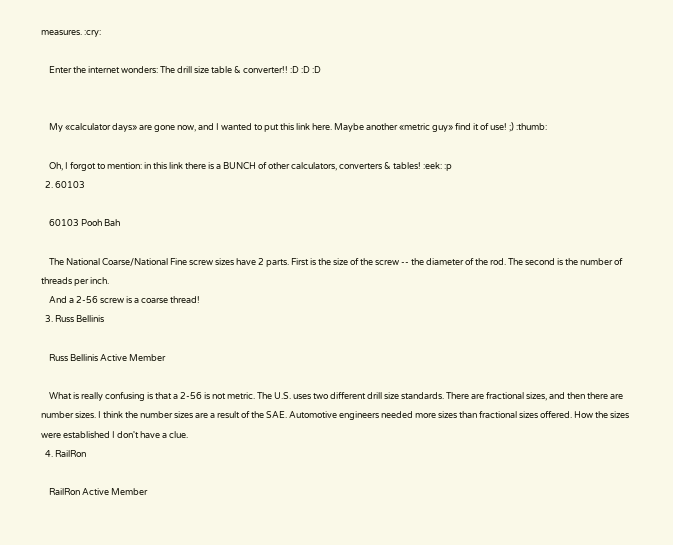measures. :cry:

    Enter the internet wonders: The drill size table & converter!! :D :D :D


    My «calculator days» are gone now, and I wanted to put this link here. Maybe another «metric guy» find it of use! ;) :thumb:

    Oh, I forgot to mention: in this link there is a BUNCH of other calculators, converters & tables! :eek: :p
  2. 60103

    60103 Pooh Bah

    The National Coarse/National Fine screw sizes have 2 parts. First is the size of the screw -- the diameter of the rod. The second is the number of threads per inch.
    And a 2-56 screw is a coarse thread!
  3. Russ Bellinis

    Russ Bellinis Active Member

    What is really confusing is that a 2-56 is not metric. The U.S. uses two different drill size standards. There are fractional sizes, and then there are number sizes. I think the number sizes are a result of the SAE. Automotive engineers needed more sizes than fractional sizes offered. How the sizes were established I don't have a clue.
  4. RailRon

    RailRon Active Member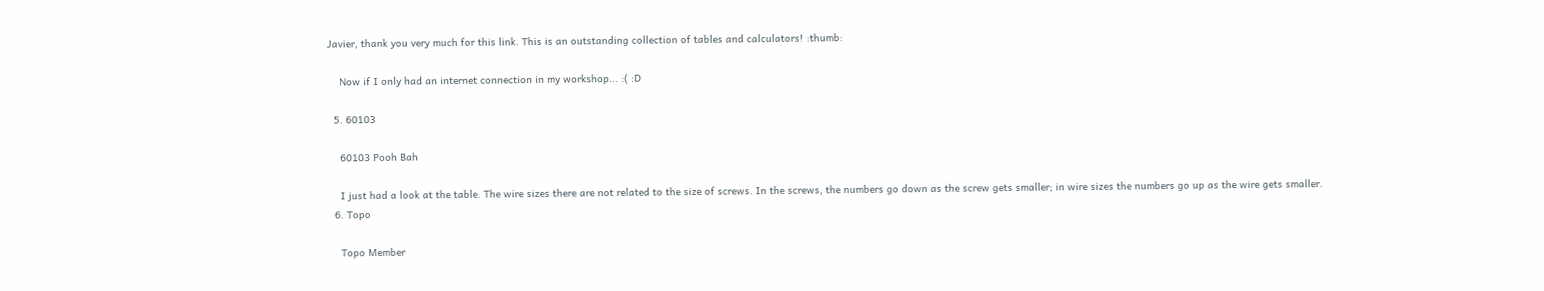Javier, thank you very much for this link. This is an outstanding collection of tables and calculators! :thumb:

    Now if I only had an internet connection in my workshop... :( :D

  5. 60103

    60103 Pooh Bah

    I just had a look at the table. The wire sizes there are not related to the size of screws. In the screws, the numbers go down as the screw gets smaller; in wire sizes the numbers go up as the wire gets smaller.
  6. Topo

    Topo Member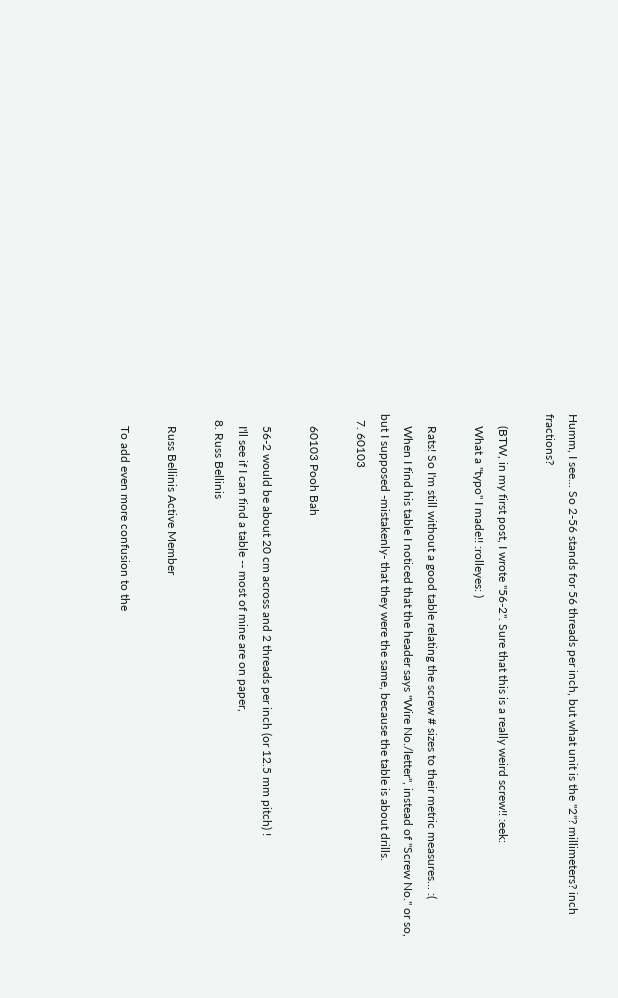Humm, I see... So 2-56 stands for 56 threads per inch, but what unit is the "2"? millimeters? inch fractions?

    (BTW, in my first post, I wrote "56-2". Sure that this is a really weird screw!! :eek:
    What a "typo" I made!! :rolleyes: )

    Rats! So I'm still without a good table relating the screw # sizes to their metric measures... :(
    When I find his table I noticed that the header says "Wire No./letter", instead of "Screw No." or so, but I supposed -mistakenly- that they were the same, because the table is about drills.
  7. 60103

    60103 Pooh Bah

    56-2 would be about 20 cm across and 2 threads per inch (or 12.5 mm pitch) !
    I'll see if I can find a table -- most of mine are on paper,
  8. Russ Bellinis

    Russ Bellinis Active Member

    To add even more confusion to the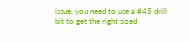issue, you need to use a #45 drill bit to get the right sized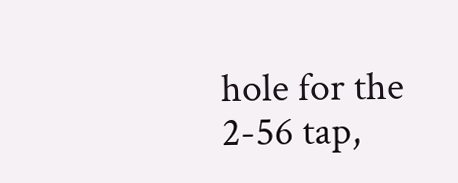hole for the 2-56 tap,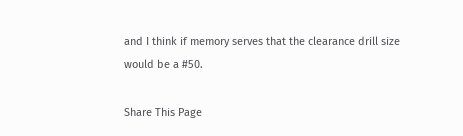and I think if memory serves that the clearance drill size would be a #50.

Share This Page